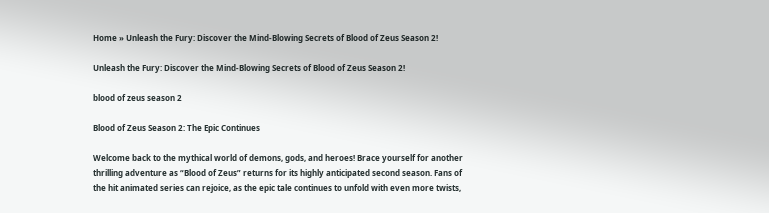Home » Unleash the Fury: Discover the Mind-Blowing Secrets of Blood of Zeus Season 2!

Unleash the Fury: Discover the Mind-Blowing Secrets of Blood of Zeus Season 2!

blood of zeus season 2

Blood of Zeus Season 2: The Epic Continues

Welcome back to the mythical world of demons, gods, and heroes! Brace yourself for another thrilling adventure as “Blood of Zeus” returns for its highly anticipated second season. Fans of the hit animated series can rejoice, as the epic tale continues to unfold with even more twists,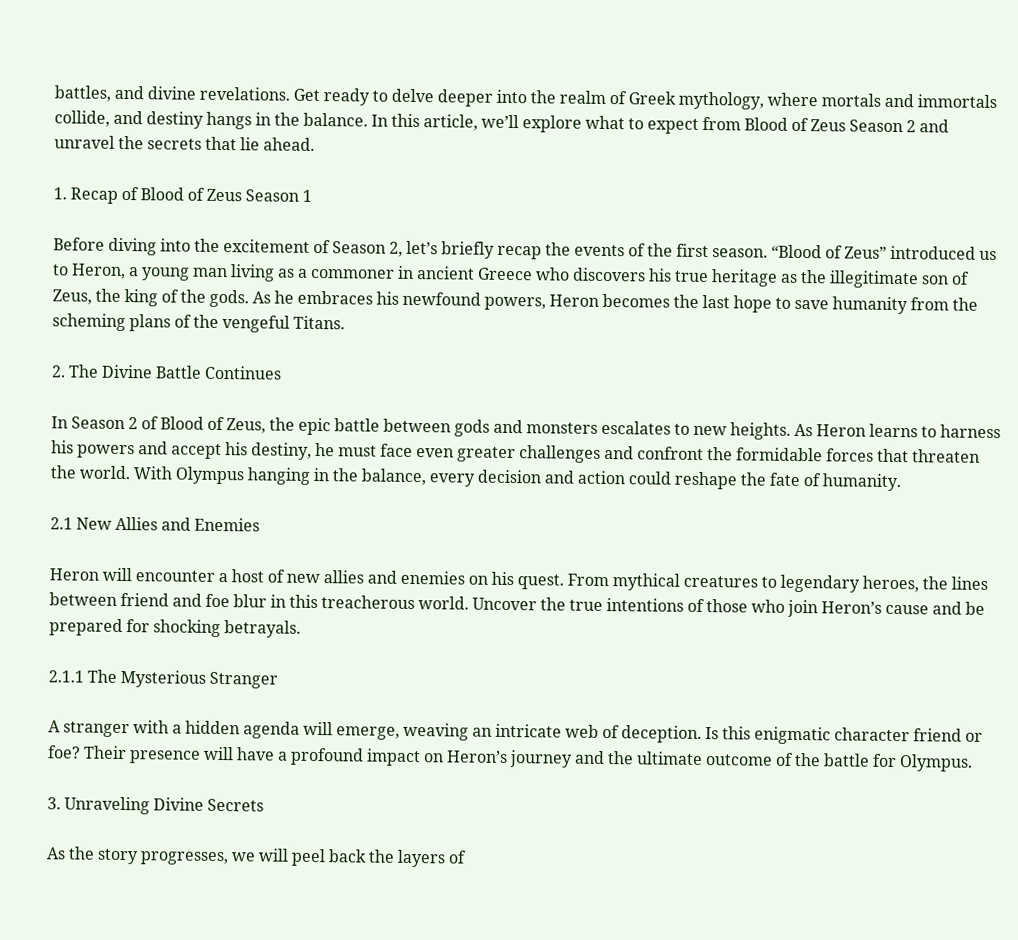battles, and divine revelations. Get ready to delve deeper into the realm of Greek mythology, where mortals and immortals collide, and destiny hangs in the balance. In this article, we’ll explore what to expect from Blood of Zeus Season 2 and unravel the secrets that lie ahead.

1. Recap of Blood of Zeus Season 1

Before diving into the excitement of Season 2, let’s briefly recap the events of the first season. “Blood of Zeus” introduced us to Heron, a young man living as a commoner in ancient Greece who discovers his true heritage as the illegitimate son of Zeus, the king of the gods. As he embraces his newfound powers, Heron becomes the last hope to save humanity from the scheming plans of the vengeful Titans.

2. The Divine Battle Continues

In Season 2 of Blood of Zeus, the epic battle between gods and monsters escalates to new heights. As Heron learns to harness his powers and accept his destiny, he must face even greater challenges and confront the formidable forces that threaten the world. With Olympus hanging in the balance, every decision and action could reshape the fate of humanity.

2.1 New Allies and Enemies

Heron will encounter a host of new allies and enemies on his quest. From mythical creatures to legendary heroes, the lines between friend and foe blur in this treacherous world. Uncover the true intentions of those who join Heron’s cause and be prepared for shocking betrayals.

2.1.1 The Mysterious Stranger

A stranger with a hidden agenda will emerge, weaving an intricate web of deception. Is this enigmatic character friend or foe? Their presence will have a profound impact on Heron’s journey and the ultimate outcome of the battle for Olympus.

3. Unraveling Divine Secrets

As the story progresses, we will peel back the layers of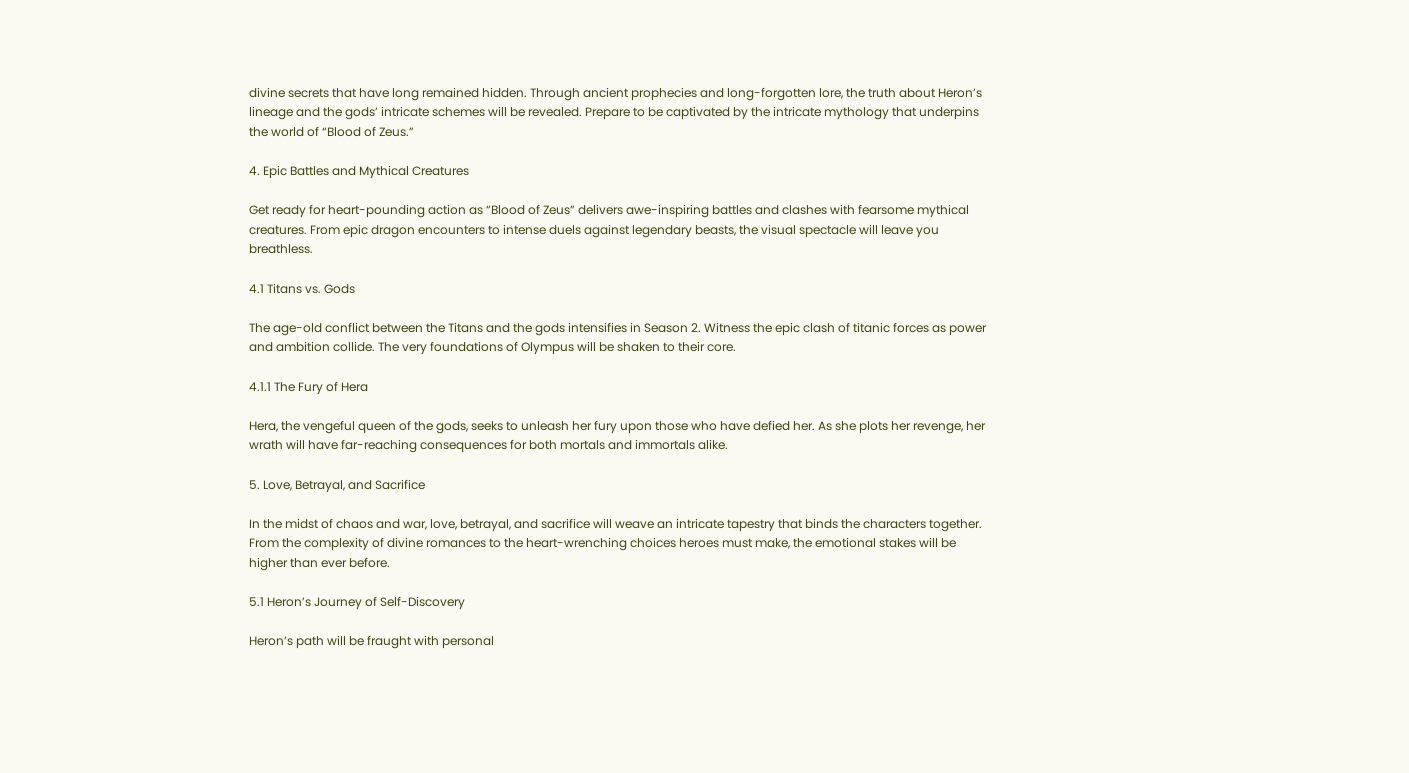divine secrets that have long remained hidden. Through ancient prophecies and long-forgotten lore, the truth about Heron’s lineage and the gods’ intricate schemes will be revealed. Prepare to be captivated by the intricate mythology that underpins the world of “Blood of Zeus.”

4. Epic Battles and Mythical Creatures

Get ready for heart-pounding action as “Blood of Zeus” delivers awe-inspiring battles and clashes with fearsome mythical creatures. From epic dragon encounters to intense duels against legendary beasts, the visual spectacle will leave you breathless.

4.1 Titans vs. Gods

The age-old conflict between the Titans and the gods intensifies in Season 2. Witness the epic clash of titanic forces as power and ambition collide. The very foundations of Olympus will be shaken to their core.

4.1.1 The Fury of Hera

Hera, the vengeful queen of the gods, seeks to unleash her fury upon those who have defied her. As she plots her revenge, her wrath will have far-reaching consequences for both mortals and immortals alike.

5. Love, Betrayal, and Sacrifice

In the midst of chaos and war, love, betrayal, and sacrifice will weave an intricate tapestry that binds the characters together. From the complexity of divine romances to the heart-wrenching choices heroes must make, the emotional stakes will be higher than ever before.

5.1 Heron’s Journey of Self-Discovery

Heron’s path will be fraught with personal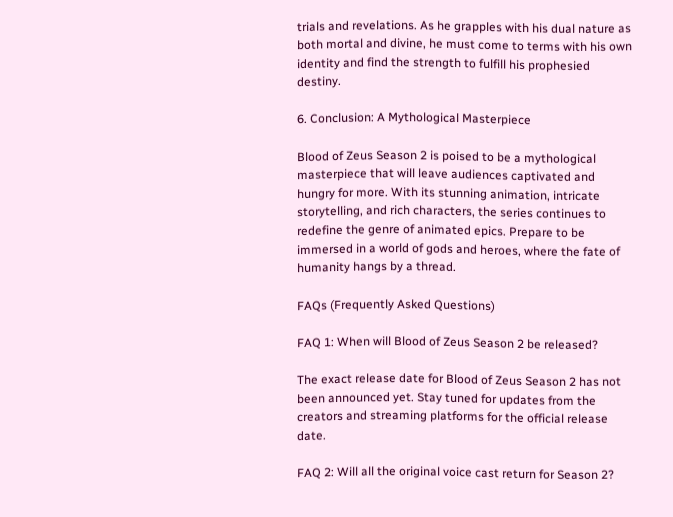trials and revelations. As he grapples with his dual nature as both mortal and divine, he must come to terms with his own identity and find the strength to fulfill his prophesied destiny.

6. Conclusion: A Mythological Masterpiece

Blood of Zeus Season 2 is poised to be a mythological masterpiece that will leave audiences captivated and hungry for more. With its stunning animation, intricate storytelling, and rich characters, the series continues to redefine the genre of animated epics. Prepare to be immersed in a world of gods and heroes, where the fate of humanity hangs by a thread.

FAQs (Frequently Asked Questions)

FAQ 1: When will Blood of Zeus Season 2 be released?

The exact release date for Blood of Zeus Season 2 has not been announced yet. Stay tuned for updates from the creators and streaming platforms for the official release date.

FAQ 2: Will all the original voice cast return for Season 2?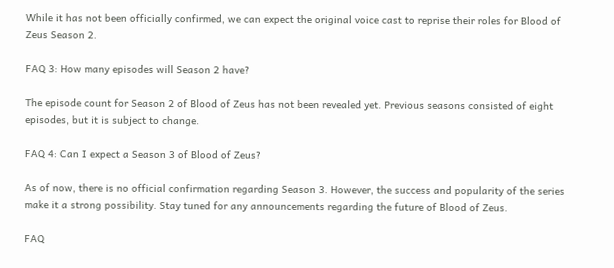While it has not been officially confirmed, we can expect the original voice cast to reprise their roles for Blood of Zeus Season 2.

FAQ 3: How many episodes will Season 2 have?

The episode count for Season 2 of Blood of Zeus has not been revealed yet. Previous seasons consisted of eight episodes, but it is subject to change.

FAQ 4: Can I expect a Season 3 of Blood of Zeus?

As of now, there is no official confirmation regarding Season 3. However, the success and popularity of the series make it a strong possibility. Stay tuned for any announcements regarding the future of Blood of Zeus.

FAQ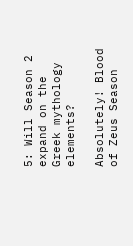5: Will Season 2 expand on the Greek mythology elements?

Absolutely! Blood of Zeus Season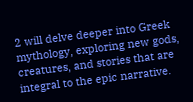2 will delve deeper into Greek mythology, exploring new gods, creatures, and stories that are integral to the epic narrative.